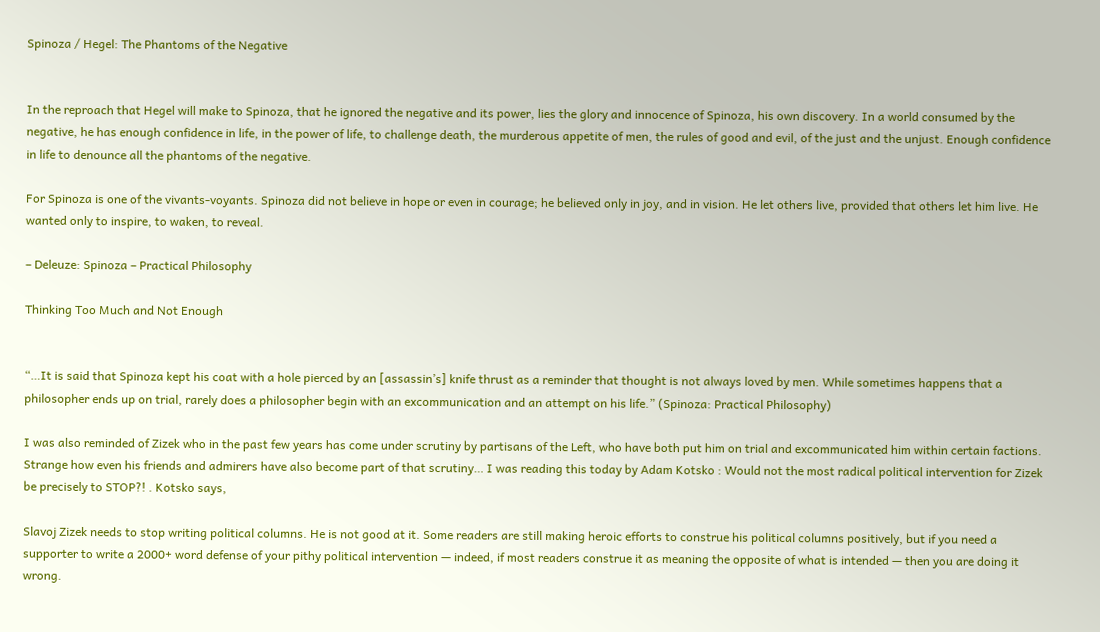Spinoza / Hegel: The Phantoms of the Negative


In the reproach that Hegel will make to Spinoza, that he ignored the negative and its power, lies the glory and innocence of Spinoza, his own discovery. In a world consumed by the negative, he has enough confidence in life, in the power of life, to challenge death, the murderous appetite of men, the rules of good and evil, of the just and the unjust. Enough confidence in life to denounce all the phantoms of the negative.

For Spinoza is one of the vivants-voyants. Spinoza did not believe in hope or even in courage; he believed only in joy, and in vision. He let others live, provided that others let him live. He wanted only to inspire, to waken, to reveal.

– Deleuze: Spinoza – Practical Philosophy

Thinking Too Much and Not Enough


“…It is said that Spinoza kept his coat with a hole pierced by an [assassin’s] knife thrust as a reminder that thought is not always loved by men. While sometimes happens that a philosopher ends up on trial, rarely does a philosopher begin with an excommunication and an attempt on his life.” (Spinoza: Practical Philosophy)

I was also reminded of Zizek who in the past few years has come under scrutiny by partisans of the Left, who have both put him on trial and excommunicated him within certain factions. Strange how even his friends and admirers have also become part of that scrutiny… I was reading this today by Adam Kotsko : Would not the most radical political intervention for Zizek be precisely to STOP?! . Kotsko says,

Slavoj Zizek needs to stop writing political columns. He is not good at it. Some readers are still making heroic efforts to construe his political columns positively, but if you need a supporter to write a 2000+ word defense of your pithy political intervention — indeed, if most readers construe it as meaning the opposite of what is intended — then you are doing it wrong.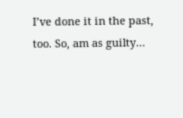I’ve done it in the past, too. So, am as guilty…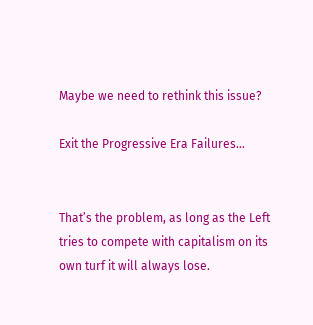Maybe we need to rethink this issue?

Exit the Progressive Era Failures…


That’s the problem, as long as the Left tries to compete with capitalism on its own turf it will always lose.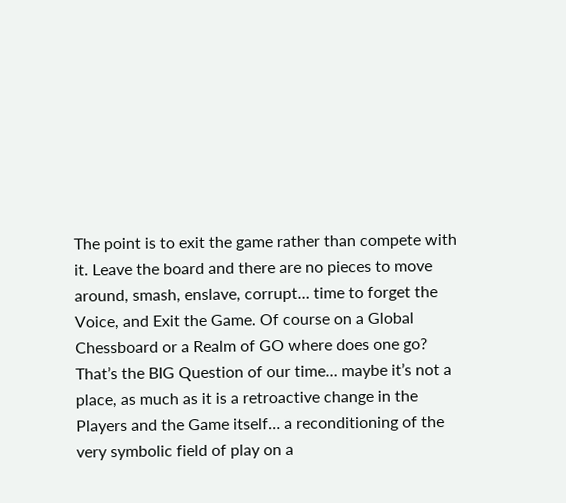The point is to exit the game rather than compete with it. Leave the board and there are no pieces to move around, smash, enslave, corrupt… time to forget the Voice, and Exit the Game. Of course on a Global Chessboard or a Realm of GO where does one go? That’s the BIG Question of our time… maybe it’s not a place, as much as it is a retroactive change in the Players and the Game itself… a reconditioning of the very symbolic field of play on a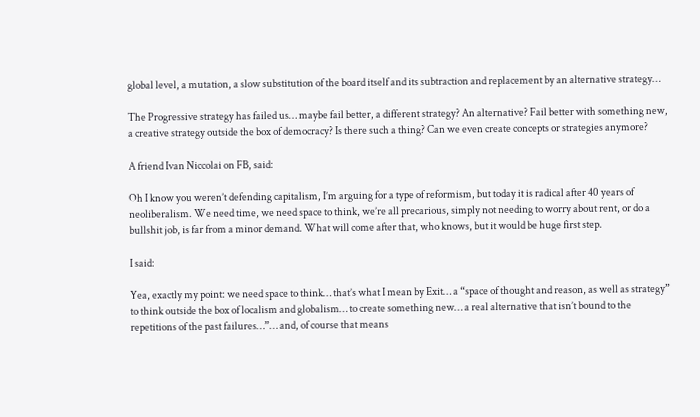global level, a mutation, a slow substitution of the board itself and its subtraction and replacement by an alternative strategy…

The Progressive strategy has failed us… maybe fail better, a different strategy? An alternative? Fail better with something new, a creative strategy outside the box of democracy? Is there such a thing? Can we even create concepts or strategies anymore?

A friend Ivan Niccolai on FB, said:

Oh I know you weren’t defending capitalism, I’m arguing for a type of reformism, but today it is radical after 40 years of neoliberalism. We need time, we need space to think, we’re all precarious, simply not needing to worry about rent, or do a bullshit job, is far from a minor demand. What will come after that, who knows, but it would be huge first step.

I said:

Yea, exactly my point: we need space to think… that’s what I mean by Exit… a “space of thought and reason, as well as strategy” to think outside the box of localism and globalism… to create something new… a real alternative that isn’t bound to the repetitions of the past failures…”… and, of course that means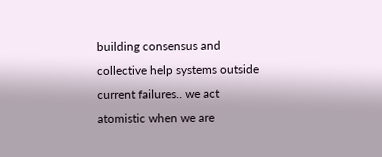building consensus and collective help systems outside current failures.. we act atomistic when we are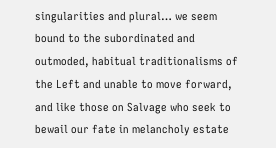singularities and plural… we seem bound to the subordinated and outmoded, habitual traditionalisms of the Left and unable to move forward, and like those on Salvage who seek to bewail our fate in melancholy estate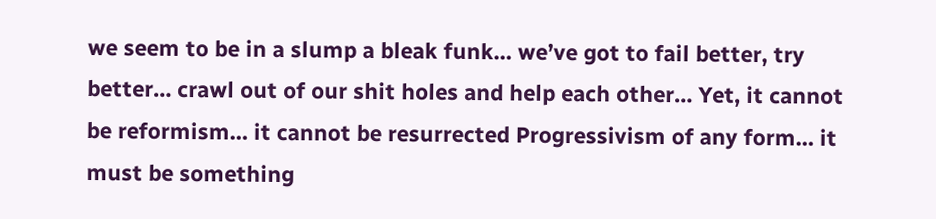we seem to be in a slump a bleak funk… we’ve got to fail better, try better… crawl out of our shit holes and help each other… Yet, it cannot be reformism… it cannot be resurrected Progressivism of any form… it must be something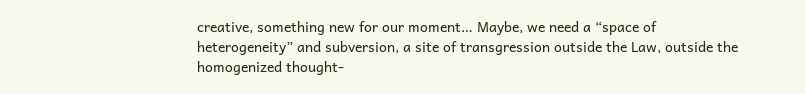creative, something new for our moment… Maybe, we need a “space of heterogeneity” and subversion, a site of transgression outside the Law, outside the homogenized thought-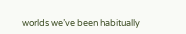worlds we’ve been habitually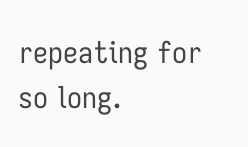repeating for so long.